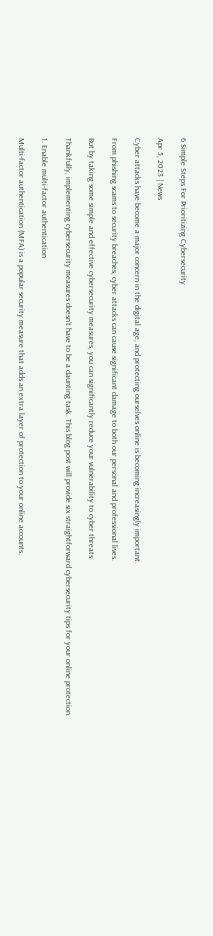6 Simple Steps For Prioritizing Cybersecurity

Apr 5, 2023 | News

Cyber attacks have become a major concern in the digital age, and protecting ourselves online is becoming increasingly important.

From phishing scams to security breaches, cyber attacks can cause significant damage to both our personal and professional lives.

But by taking some simple and effective cybersecurity measures, you can significantly reduce your vulnerability to cyber threats.

Thankfully, implementing cybersecurity measures doesn’t have to be a daunting task. This blog post will provide six straightforward cybersecurity tips for your online protection.

1. Enable multi-factor authentication

Multi-factor authentication (MFA) is a popular security measure that adds an extra layer of protection to your online accounts.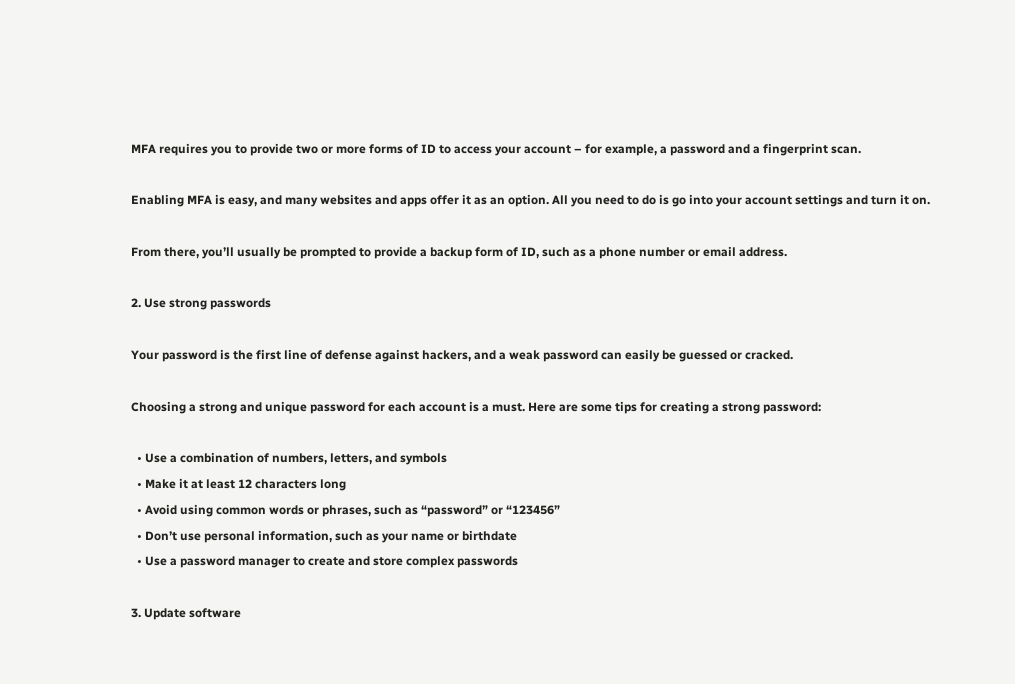MFA requires you to provide two or more forms of ID to access your account – for example, a password and a fingerprint scan.

Enabling MFA is easy, and many websites and apps offer it as an option. All you need to do is go into your account settings and turn it on.

From there, you’ll usually be prompted to provide a backup form of ID, such as a phone number or email address.

2. Use strong passwords

Your password is the first line of defense against hackers, and a weak password can easily be guessed or cracked.

Choosing a strong and unique password for each account is a must. Here are some tips for creating a strong password:

  • Use a combination of numbers, letters, and symbols
  • Make it at least 12 characters long
  • Avoid using common words or phrases, such as “password” or “123456”
  • Don’t use personal information, such as your name or birthdate
  • Use a password manager to create and store complex passwords

3. Update software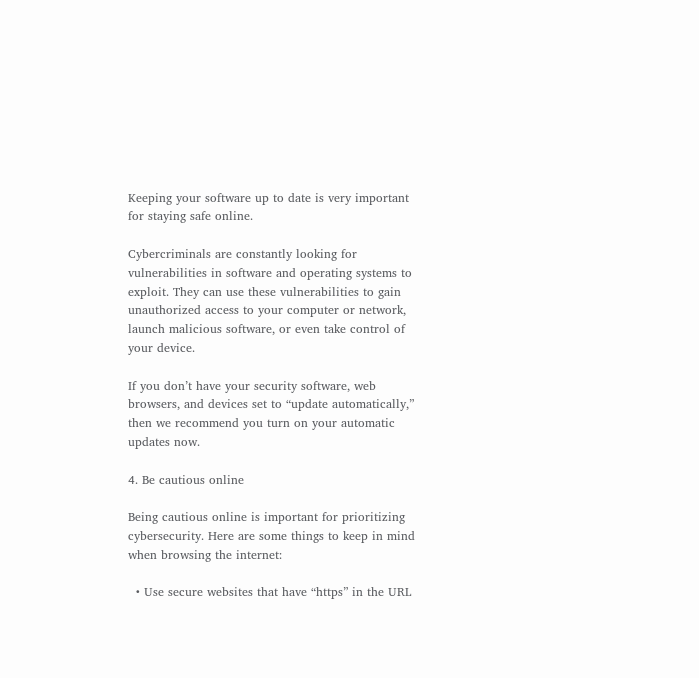Keeping your software up to date is very important for staying safe online.

Cybercriminals are constantly looking for vulnerabilities in software and operating systems to exploit. They can use these vulnerabilities to gain unauthorized access to your computer or network, launch malicious software, or even take control of your device.

If you don’t have your security software, web browsers, and devices set to “update automatically,” then we recommend you turn on your automatic updates now.

4. Be cautious online

Being cautious online is important for prioritizing cybersecurity. Here are some things to keep in mind when browsing the internet:

  • Use secure websites that have “https” in the URL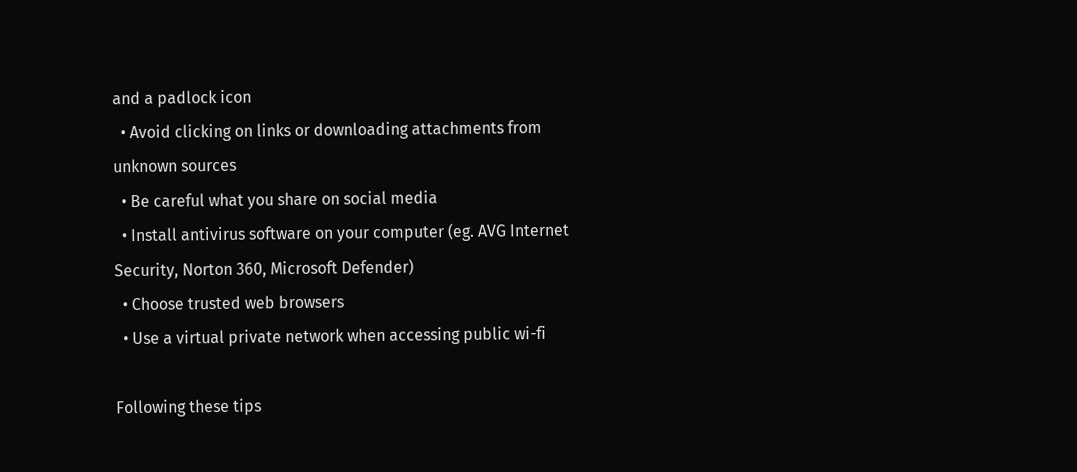and a padlock icon
  • Avoid clicking on links or downloading attachments from unknown sources
  • Be careful what you share on social media
  • Install antivirus software on your computer (eg. AVG Internet Security, Norton 360, Microsoft Defender)
  • Choose trusted web browsers
  • Use a virtual private network when accessing public wi-fi

Following these tips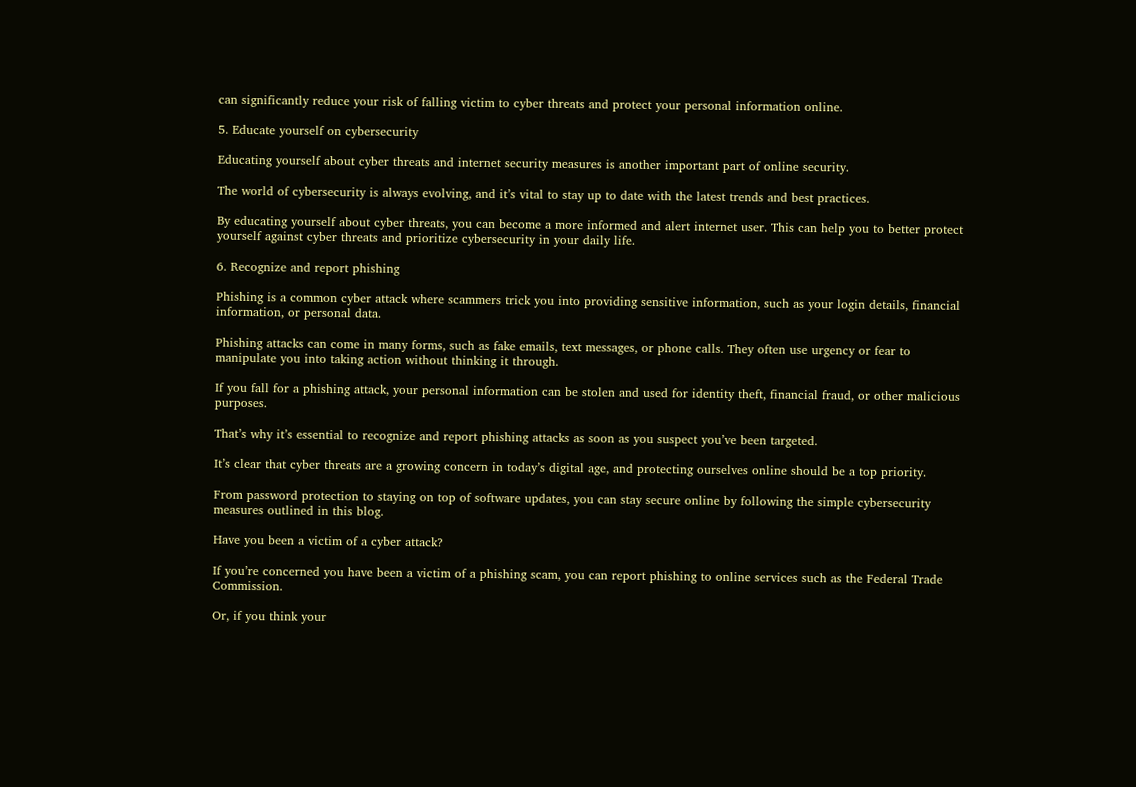can significantly reduce your risk of falling victim to cyber threats and protect your personal information online.

5. Educate yourself on cybersecurity

Educating yourself about cyber threats and internet security measures is another important part of online security.

The world of cybersecurity is always evolving, and it’s vital to stay up to date with the latest trends and best practices.

By educating yourself about cyber threats, you can become a more informed and alert internet user. This can help you to better protect yourself against cyber threats and prioritize cybersecurity in your daily life.

6. Recognize and report phishing

Phishing is a common cyber attack where scammers trick you into providing sensitive information, such as your login details, financial information, or personal data.

Phishing attacks can come in many forms, such as fake emails, text messages, or phone calls. They often use urgency or fear to manipulate you into taking action without thinking it through.

If you fall for a phishing attack, your personal information can be stolen and used for identity theft, financial fraud, or other malicious purposes.

That’s why it’s essential to recognize and report phishing attacks as soon as you suspect you’ve been targeted.

It’s clear that cyber threats are a growing concern in today’s digital age, and protecting ourselves online should be a top priority.

From password protection to staying on top of software updates, you can stay secure online by following the simple cybersecurity measures outlined in this blog.

Have you been a victim of a cyber attack?

If you’re concerned you have been a victim of a phishing scam, you can report phishing to online services such as the Federal Trade Commission.

Or, if you think your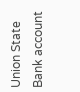Union State Bank account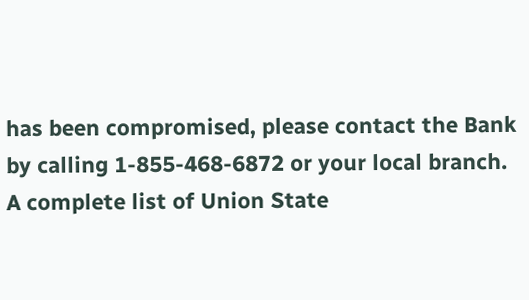has been compromised, please contact the Bank by calling 1-855-468-6872 or your local branch. A complete list of Union State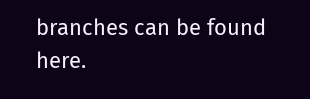branches can be found here.